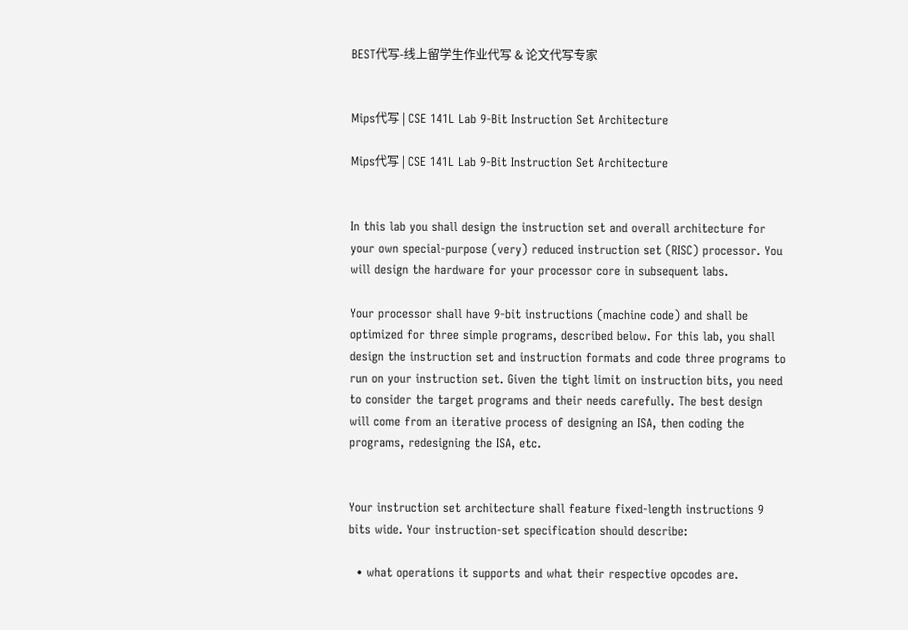BEST代写-线上留学生作业代写 & 论文代写专家


Mips代写 | CSE 141L Lab 9-Bit Instruction Set Architecture

Mips代写 | CSE 141L Lab 9-Bit Instruction Set Architecture


In this lab you shall design the instruction set and overall architecture for your own special-purpose (very) reduced instruction set (RISC) processor. You will design the hardware for your processor core in subsequent labs.

Your processor shall have 9-bit instructions (machine code) and shall be optimized for three simple programs, described below. For this lab, you shall design the instruction set and instruction formats and code three programs to run on your instruction set. Given the tight limit on instruction bits, you need to consider the target programs and their needs carefully. The best design will come from an iterative process of designing an ISA, then coding the programs, redesigning the ISA, etc.


Your instruction set architecture shall feature fixed-length instructions 9 bits wide. Your instruction-set specification should describe:

  • what operations it supports and what their respective opcodes are.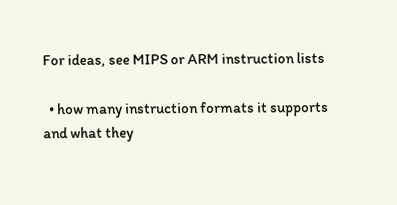For ideas, see MIPS or ARM instruction lists

  • how many instruction formats it supports and what they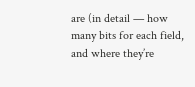are (in detail — how many bits for each field, and where they’re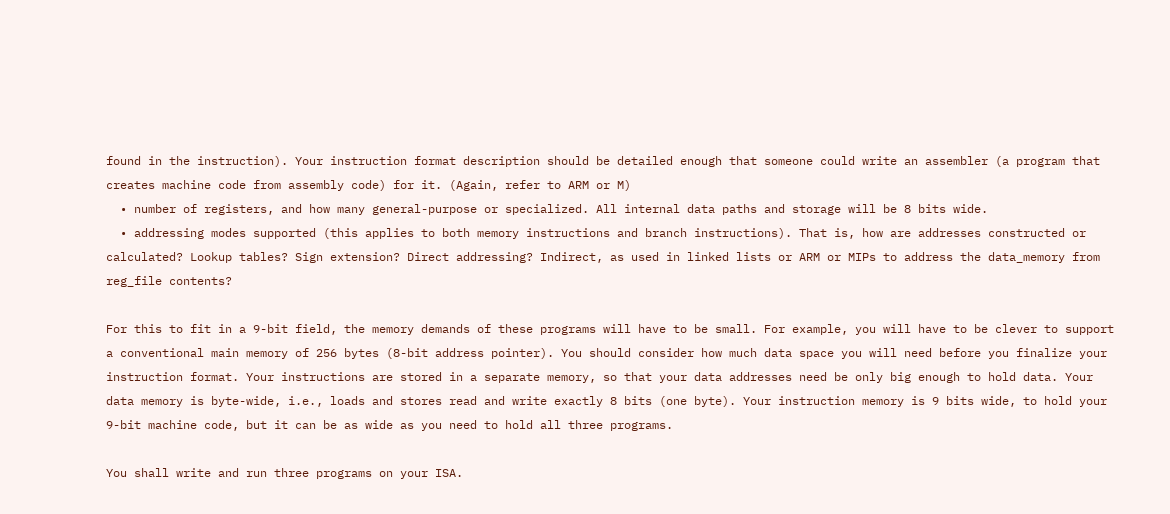found in the instruction). Your instruction format description should be detailed enough that someone could write an assembler (a program that creates machine code from assembly code) for it. (Again, refer to ARM or M)
  • number of registers, and how many general-purpose or specialized. All internal data paths and storage will be 8 bits wide.
  • addressing modes supported (this applies to both memory instructions and branch instructions). That is, how are addresses constructed or calculated? Lookup tables? Sign extension? Direct addressing? Indirect, as used in linked lists or ARM or MIPs to address the data_memory from reg_file contents?

For this to fit in a 9-bit field, the memory demands of these programs will have to be small. For example, you will have to be clever to support a conventional main memory of 256 bytes (8-bit address pointer). You should consider how much data space you will need before you finalize your instruction format. Your instructions are stored in a separate memory, so that your data addresses need be only big enough to hold data. Your data memory is byte-wide, i.e., loads and stores read and write exactly 8 bits (one byte). Your instruction memory is 9 bits wide, to hold your 9-bit machine code, but it can be as wide as you need to hold all three programs.

You shall write and run three programs on your ISA.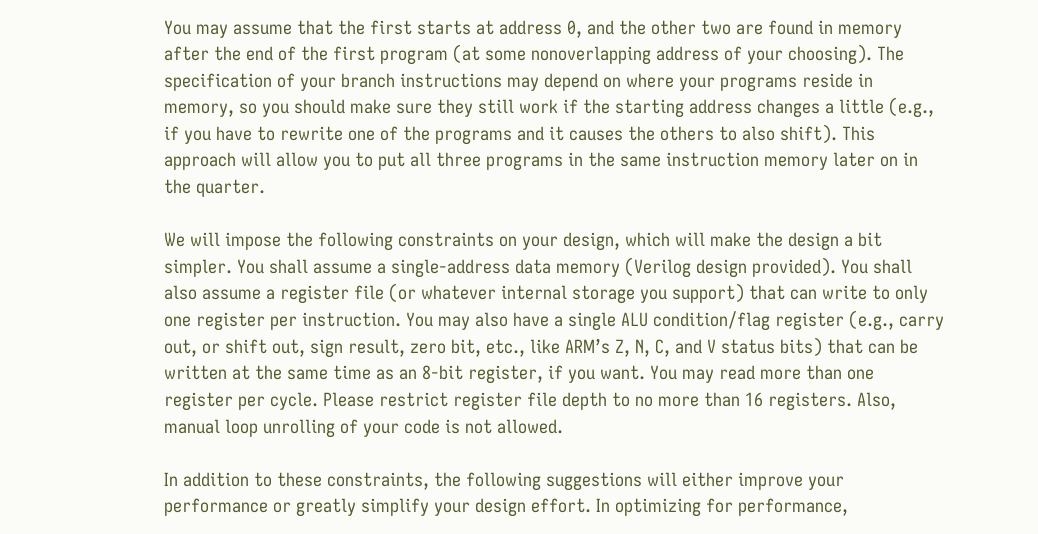You may assume that the first starts at address 0, and the other two are found in memory after the end of the first program (at some nonoverlapping address of your choosing). The specification of your branch instructions may depend on where your programs reside in memory, so you should make sure they still work if the starting address changes a little (e.g., if you have to rewrite one of the programs and it causes the others to also shift). This approach will allow you to put all three programs in the same instruction memory later on in the quarter.

We will impose the following constraints on your design, which will make the design a bit simpler. You shall assume a single-address data memory (Verilog design provided). You shall also assume a register file (or whatever internal storage you support) that can write to only one register per instruction. You may also have a single ALU condition/flag register (e.g., carry out, or shift out, sign result, zero bit, etc., like ARM’s Z, N, C, and V status bits) that can be written at the same time as an 8-bit register, if you want. You may read more than one register per cycle. Please restrict register file depth to no more than 16 registers. Also, manual loop unrolling of your code is not allowed.

In addition to these constraints, the following suggestions will either improve your performance or greatly simplify your design effort. In optimizing for performance,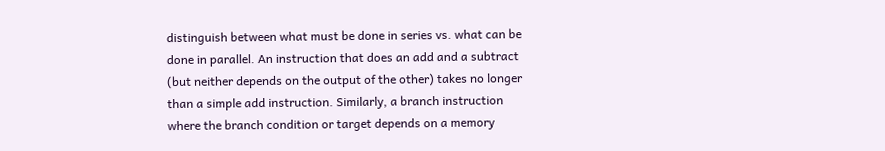distinguish between what must be done in series vs. what can be done in parallel. An instruction that does an add and a subtract (but neither depends on the output of the other) takes no longer than a simple add instruction. Similarly, a branch instruction where the branch condition or target depends on a memory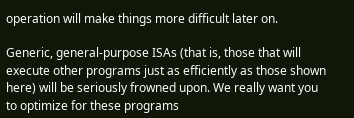operation will make things more difficult later on.

Generic, general-purpose ISAs (that is, those that will execute other programs just as efficiently as those shown here) will be seriously frowned upon. We really want you to optimize for these programs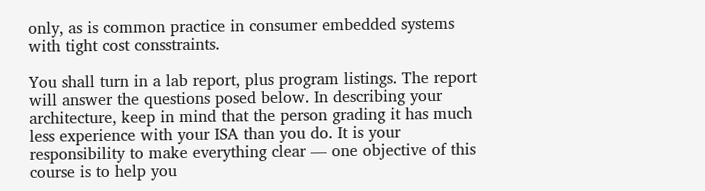only, as is common practice in consumer embedded systems with tight cost consstraints.

You shall turn in a lab report, plus program listings. The report will answer the questions posed below. In describing your architecture, keep in mind that the person grading it has much less experience with your ISA than you do. It is your responsibility to make everything clear — one objective of this course is to help you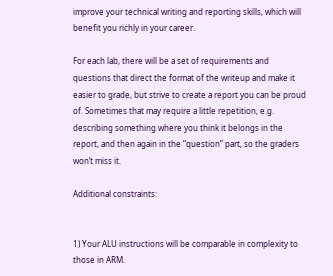improve your technical writing and reporting skills, which will benefit you richly in your career.

For each lab, there will be a set of requirements and questions that direct the format of the writeup and make it easier to grade, but strive to create a report you can be proud of. Sometimes that may require a little repetition, e.g. describing something where you think it belongs in the report, and then again in the “question” part, so the graders won’t miss it.

Additional constraints:


1) Your ALU instructions will be comparable in complexity to those in ARM.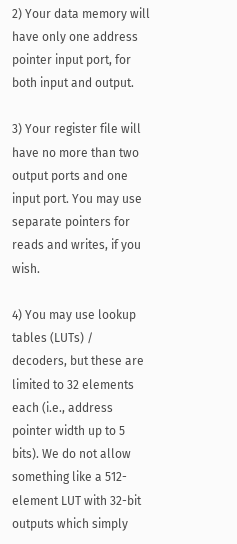2) Your data memory will have only one address pointer input port, for both input and output.

3) Your register file will have no more than two output ports and one input port. You may use separate pointers for reads and writes, if you wish.

4) You may use lookup tables (LUTs) / decoders, but these are limited to 32 elements each (i.e., address pointer width up to 5 bits). We do not allow something like a 512-element LUT with 32-bit outputs which simply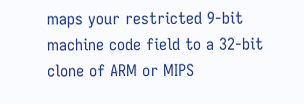maps your restricted 9-bit machine code field to a 32-bit clone of ARM or MIPS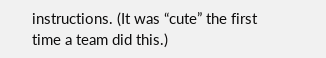instructions. (It was “cute” the first time a team did this.)